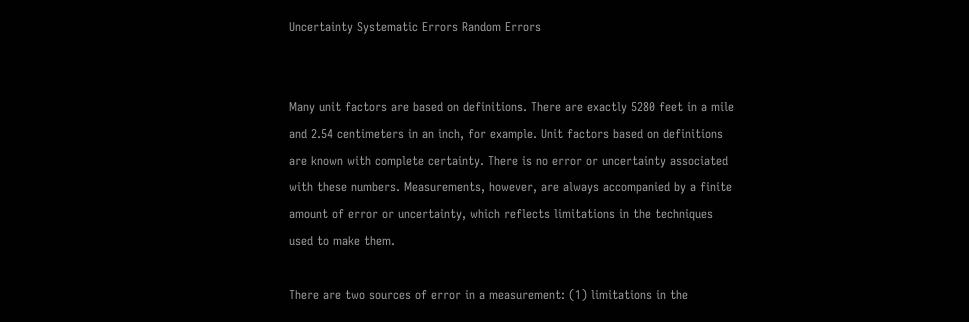Uncertainty Systematic Errors Random Errors


Many unit factors are based on definitions. There are exactly 5280 feet in a mile and 2.54 centimeters in an inch, for example. Unit factors based on definitions are known with complete certainty. There is no error or uncertainty associated with these numbers. Measurements, however, are always accompanied by a finite amount of error or uncertainty, which reflects limitations in the techniques used to make them.

There are two sources of error in a measurement: (1) limitations in the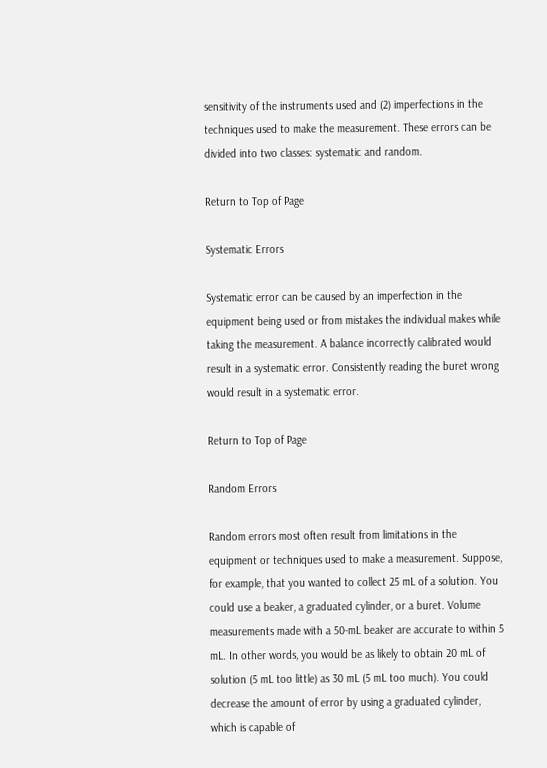sensitivity of the instruments used and (2) imperfections in the techniques used to make the measurement. These errors can be divided into two classes: systematic and random.

Return to Top of Page

Systematic Errors

Systematic error can be caused by an imperfection in the equipment being used or from mistakes the individual makes while taking the measurement. A balance incorrectly calibrated would result in a systematic error. Consistently reading the buret wrong would result in a systematic error.

Return to Top of Page

Random Errors

Random errors most often result from limitations in the equipment or techniques used to make a measurement. Suppose, for example, that you wanted to collect 25 mL of a solution. You could use a beaker, a graduated cylinder, or a buret. Volume measurements made with a 50-mL beaker are accurate to within 5 mL. In other words, you would be as likely to obtain 20 mL of solution (5 mL too little) as 30 mL (5 mL too much). You could decrease the amount of error by using a graduated cylinder, which is capable of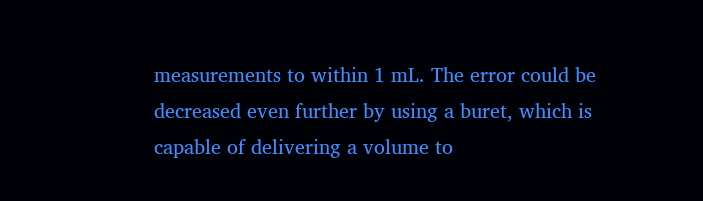measurements to within 1 mL. The error could be decreased even further by using a buret, which is capable of delivering a volume to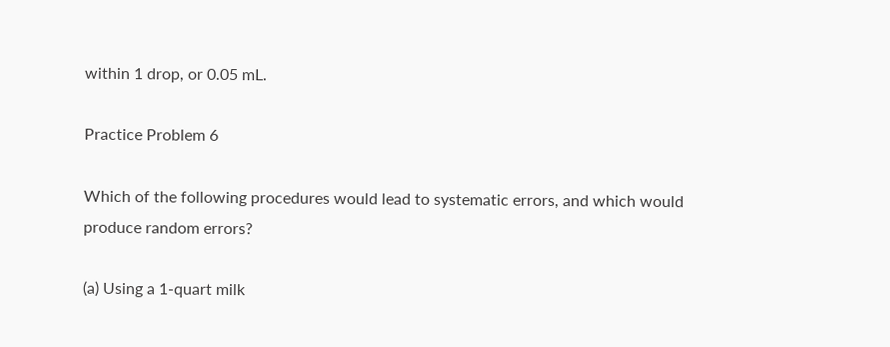within 1 drop, or 0.05 mL.

Practice Problem 6

Which of the following procedures would lead to systematic errors, and which would produce random errors?

(a) Using a 1-quart milk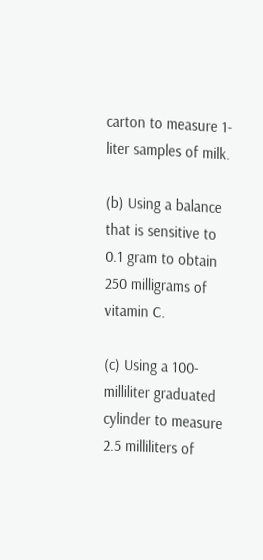carton to measure 1-liter samples of milk.

(b) Using a balance that is sensitive to 0.1 gram to obtain 250 milligrams of vitamin C.

(c) Using a 100-milliliter graduated cylinder to measure 2.5 milliliters of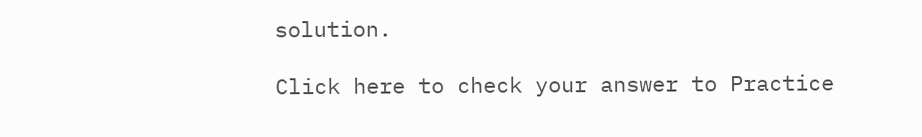solution.

Click here to check your answer to Practice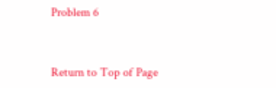Problem 6


Return to Top of Page